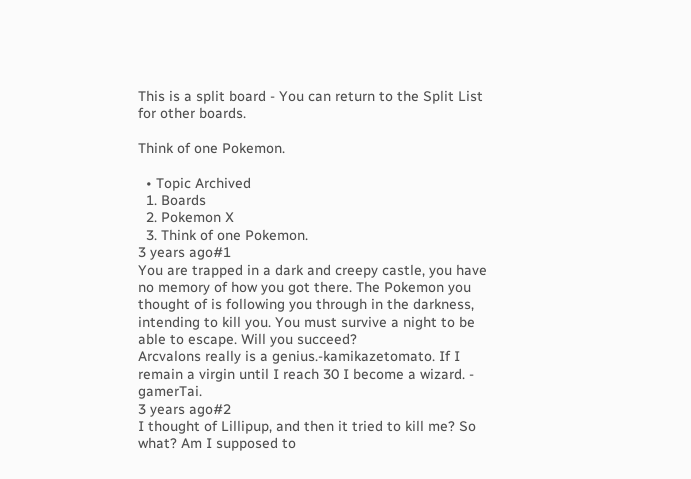This is a split board - You can return to the Split List for other boards.

Think of one Pokemon.

  • Topic Archived
  1. Boards
  2. Pokemon X
  3. Think of one Pokemon.
3 years ago#1
You are trapped in a dark and creepy castle, you have no memory of how you got there. The Pokemon you thought of is following you through in the darkness, intending to kill you. You must survive a night to be able to escape. Will you succeed?
Arcvalons really is a genius.-kamikazetomato. If I remain a virgin until I reach 30 I become a wizard. - gamerTai.
3 years ago#2
I thought of Lillipup, and then it tried to kill me? So what? Am I supposed to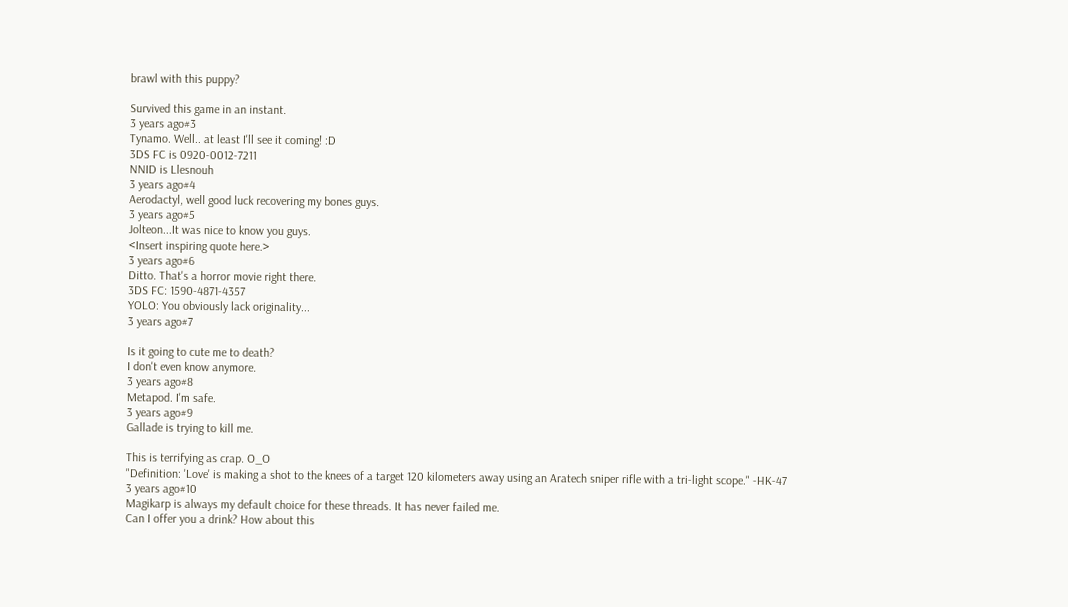brawl with this puppy?

Survived this game in an instant.
3 years ago#3
Tynamo. Well.. at least I'll see it coming! :D
3DS FC is 0920-0012-7211
NNID is Llesnouh
3 years ago#4
Aerodactyl, well good luck recovering my bones guys.
3 years ago#5
Jolteon...It was nice to know you guys.
<Insert inspiring quote here.>
3 years ago#6
Ditto. That's a horror movie right there.
3DS FC: 1590-4871-4357
YOLO: You obviously lack originality...
3 years ago#7

Is it going to cute me to death?
I don't even know anymore.
3 years ago#8
Metapod. I'm safe.
3 years ago#9
Gallade is trying to kill me.

This is terrifying as crap. O_O
"Definition: 'Love' is making a shot to the knees of a target 120 kilometers away using an Aratech sniper rifle with a tri-light scope." -HK-47
3 years ago#10
Magikarp is always my default choice for these threads. It has never failed me.
Can I offer you a drink? How about this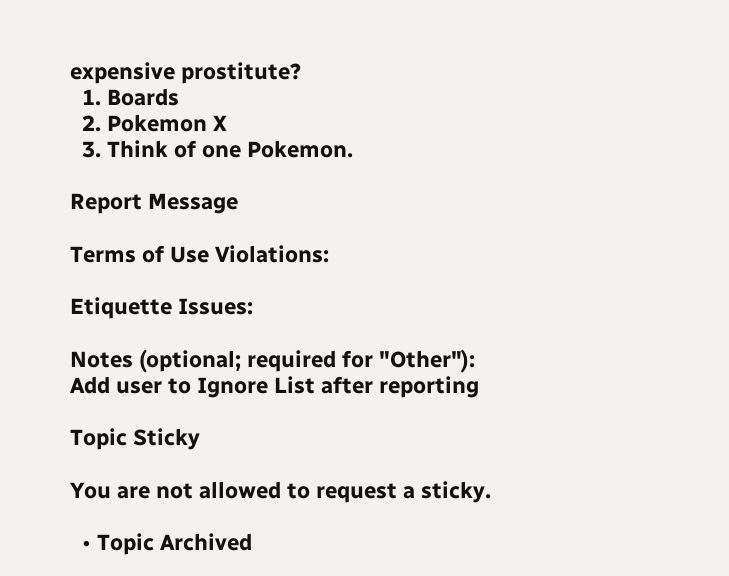expensive prostitute?
  1. Boards
  2. Pokemon X
  3. Think of one Pokemon.

Report Message

Terms of Use Violations:

Etiquette Issues:

Notes (optional; required for "Other"):
Add user to Ignore List after reporting

Topic Sticky

You are not allowed to request a sticky.

  • Topic Archived